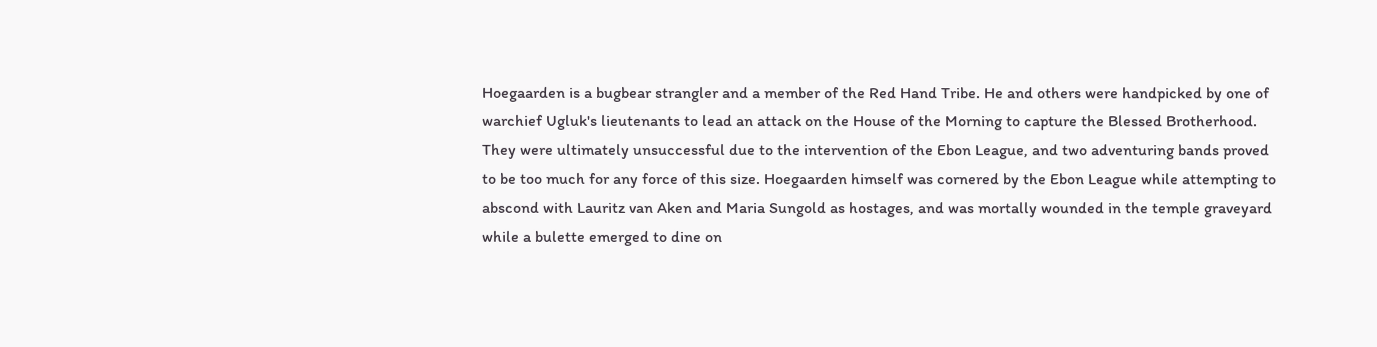Hoegaarden is a bugbear strangler and a member of the Red Hand Tribe. He and others were handpicked by one of warchief Ugluk's lieutenants to lead an attack on the House of the Morning to capture the Blessed Brotherhood. They were ultimately unsuccessful due to the intervention of the Ebon League, and two adventuring bands proved to be too much for any force of this size. Hoegaarden himself was cornered by the Ebon League while attempting to abscond with Lauritz van Aken and Maria Sungold as hostages, and was mortally wounded in the temple graveyard while a bulette emerged to dine on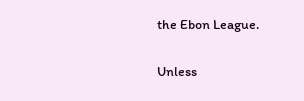the Ebon League.

Unless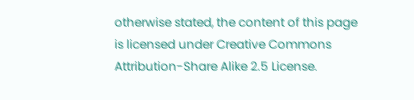otherwise stated, the content of this page is licensed under Creative Commons Attribution-Share Alike 2.5 License.